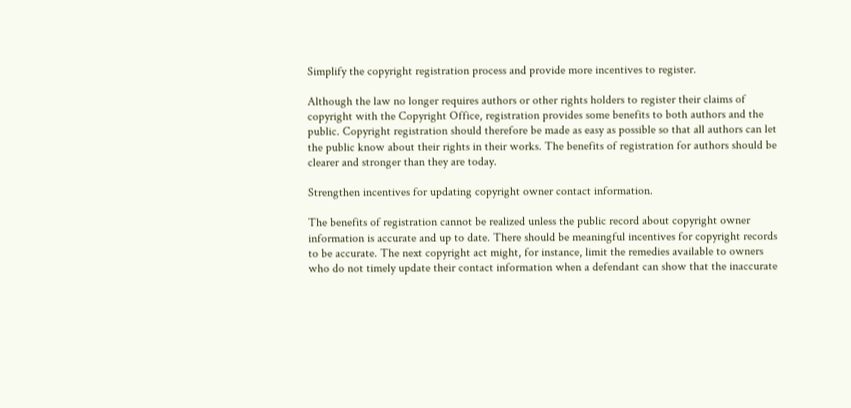Simplify the copyright registration process and provide more incentives to register.

Although the law no longer requires authors or other rights holders to register their claims of copyright with the Copyright Office, registration provides some benefits to both authors and the public. Copyright registration should therefore be made as easy as possible so that all authors can let the public know about their rights in their works. The benefits of registration for authors should be clearer and stronger than they are today.

Strengthen incentives for updating copyright owner contact information.

The benefits of registration cannot be realized unless the public record about copyright owner information is accurate and up to date. There should be meaningful incentives for copyright records to be accurate. The next copyright act might, for instance, limit the remedies available to owners who do not timely update their contact information when a defendant can show that the inaccurate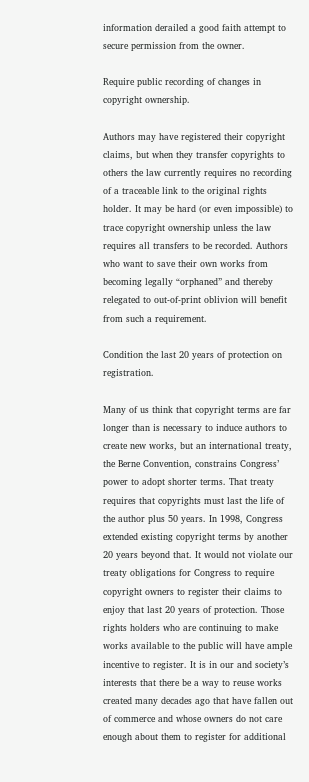information derailed a good faith attempt to secure permission from the owner.

Require public recording of changes in copyright ownership.

Authors may have registered their copyright claims, but when they transfer copyrights to others the law currently requires no recording of a traceable link to the original rights holder. It may be hard (or even impossible) to trace copyright ownership unless the law requires all transfers to be recorded. Authors who want to save their own works from becoming legally “orphaned” and thereby relegated to out-of-print oblivion will benefit from such a requirement.

Condition the last 20 years of protection on registration.

Many of us think that copyright terms are far longer than is necessary to induce authors to create new works, but an international treaty, the Berne Convention, constrains Congress’ power to adopt shorter terms. That treaty requires that copyrights must last the life of the author plus 50 years. In 1998, Congress extended existing copyright terms by another 20 years beyond that. It would not violate our treaty obligations for Congress to require copyright owners to register their claims to enjoy that last 20 years of protection. Those rights holders who are continuing to make works available to the public will have ample incentive to register. It is in our and society’s interests that there be a way to reuse works created many decades ago that have fallen out of commerce and whose owners do not care enough about them to register for additional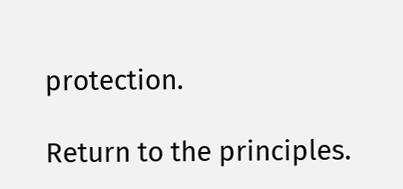protection.

Return to the principles.